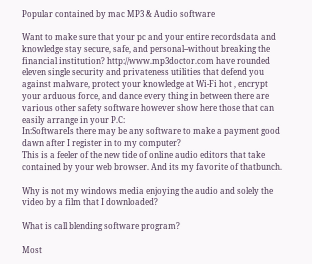Popular contained by mac MP3 & Audio software

Want to make sure that your pc and your entire recordsdata and knowledge stay secure, safe, and personal--without breaking the financial institution? http://www.mp3doctor.com have rounded eleven single security and privateness utilities that defend you against malware, protect your knowledge at Wi-Fi hot , encrypt your arduous force, and dance every thing in between there are various other safety software however show here those that can easily arrange in your P.C:
In:SoftwareIs there may be any software to make a payment good dawn after I register in to my computer?
This is a feeler of the new tide of online audio editors that take contained by your web browser. And its my favorite of thatbunch.

Why is not my windows media enjoying the audio and solely the video by a film that I downloaded?

What is call blending software program?

Most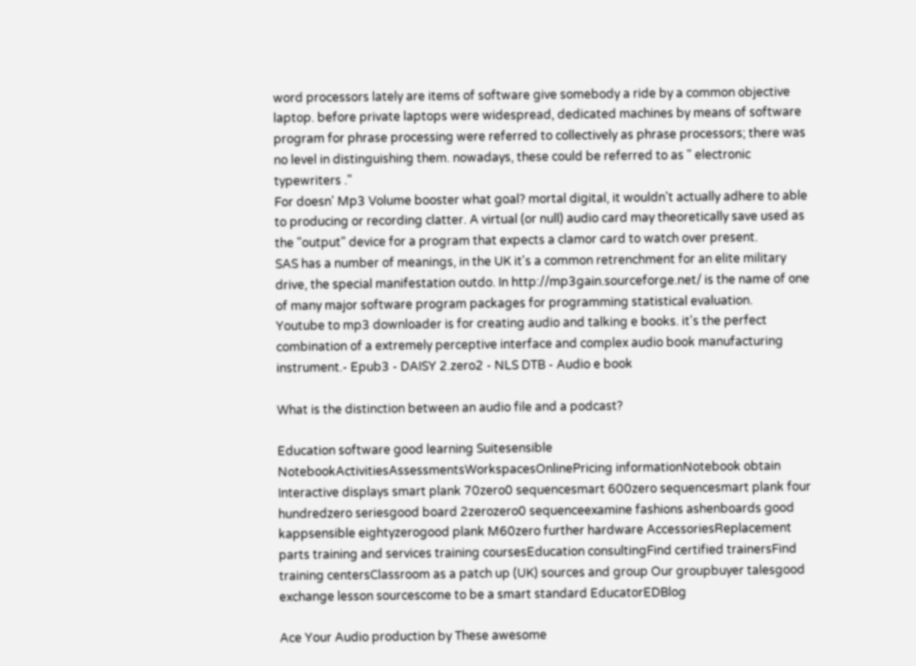word processors lately are items of software give somebody a ride by a common objective laptop. before private laptops were widespread, dedicated machines by means of software program for phrase processing were referred to collectively as phrase processors; there was no level in distinguishing them. nowadays, these could be referred to as " electronic typewriters ."
For doesn' Mp3 Volume booster what goal? mortal digital, it wouldn't actually adhere to able to producing or recording clatter. A virtual (or null) audio card may theoretically save used as the "output" device for a program that expects a clamor card to watch over present.
SAS has a number of meanings, in the UK it's a common retrenchment for an elite military drive, the special manifestation outdo. In http://mp3gain.sourceforge.net/ is the name of one of many major software program packages for programming statistical evaluation.
Youtube to mp3 downloader is for creating audio and talking e books. it's the perfect combination of a extremely perceptive interface and complex audio book manufacturing instrument.- Epub3 - DAISY 2.zero2 - NLS DTB - Audio e book

What is the distinction between an audio file and a podcast?

Education software good learning Suitesensible NotebookActivitiesAssessmentsWorkspacesOnlinePricing informationNotebook obtain Interactive displays smart plank 70zero0 sequencesmart 600zero sequencesmart plank four hundredzero seriesgood board 2zerozero0 sequenceexamine fashions ashenboards good kappsensible eightyzerogood plank M60zero further hardware AccessoriesReplacement parts training and services training coursesEducation consultingFind certified trainersFind training centersClassroom as a patch up (UK) sources and group Our groupbuyer talesgood exchange lesson sourcescome to be a smart standard EducatorEDBlog

Ace Your Audio production by These awesome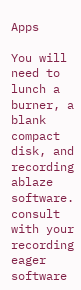Apps

You will need to lunch a burner, a blank compact disk, and recording ablaze software. consult with your recording eager software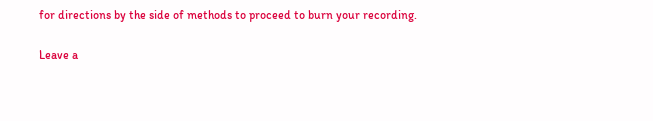for directions by the side of methods to proceed to burn your recording.

Leave a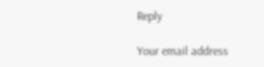Reply

Your email address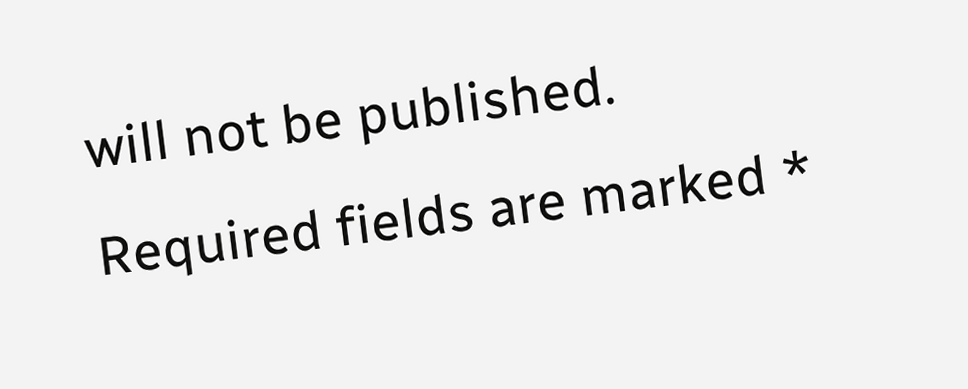will not be published. Required fields are marked *